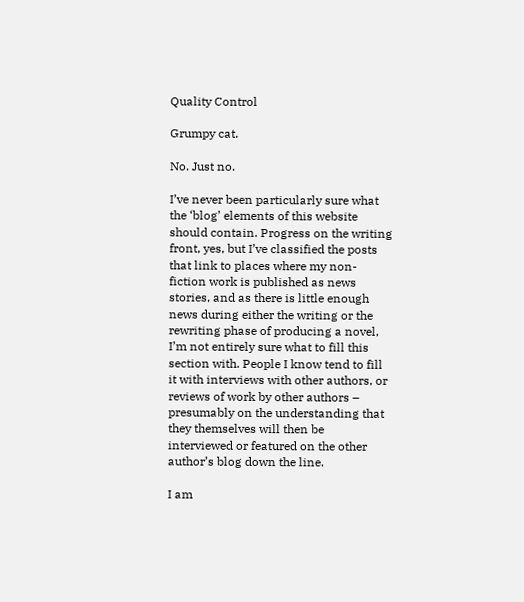Quality Control

Grumpy cat.

No. Just no.

I’ve never been particularly sure what the ‘blog’ elements of this website should contain. Progress on the writing front, yes, but I’ve classified the posts that link to places where my non-fiction work is published as news stories, and as there is little enough news during either the writing or the rewriting phase of producing a novel, I’m not entirely sure what to fill this section with. People I know tend to fill it with interviews with other authors, or reviews of work by other authors – presumably on the understanding that they themselves will then be interviewed or featured on the other author’s blog down the line.

I am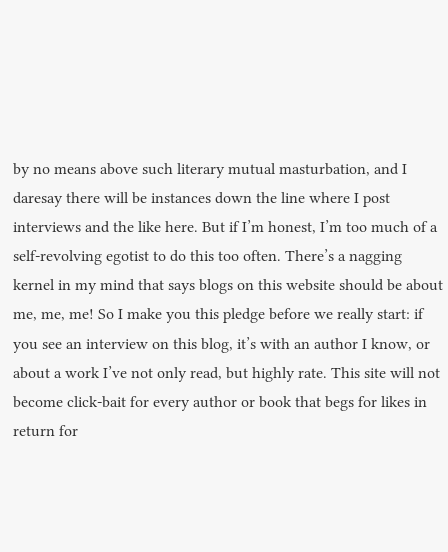by no means above such literary mutual masturbation, and I daresay there will be instances down the line where I post interviews and the like here. But if I’m honest, I’m too much of a self-revolving egotist to do this too often. There’s a nagging kernel in my mind that says blogs on this website should be about me, me, me! So I make you this pledge before we really start: if you see an interview on this blog, it’s with an author I know, or about a work I’ve not only read, but highly rate. This site will not become click-bait for every author or book that begs for likes in return for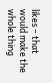likes – that would make the whole thing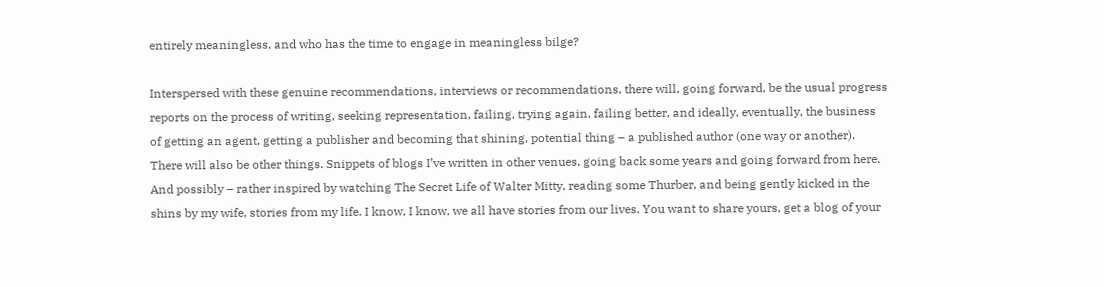entirely meaningless, and who has the time to engage in meaningless bilge?

Interspersed with these genuine recommendations, interviews or recommendations, there will, going forward, be the usual progress reports on the process of writing, seeking representation, failing, trying again, failing better, and ideally, eventually, the business of getting an agent, getting a publisher and becoming that shining, potential thing – a published author (one way or another). There will also be other things. Snippets of blogs I’ve written in other venues, going back some years and going forward from here. And possibly – rather inspired by watching The Secret Life of Walter Mitty, reading some Thurber, and being gently kicked in the shins by my wife, stories from my life. I know, I know, we all have stories from our lives. You want to share yours, get a blog of your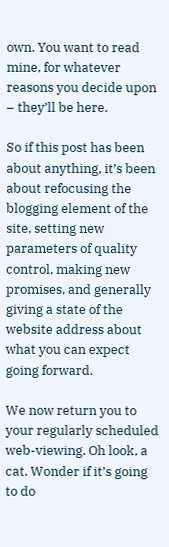own. You want to read mine, for whatever reasons you decide upon – they’ll be here.

So if this post has been about anything, it’s been about refocusing the blogging element of the site, setting new parameters of quality control, making new promises, and generally giving a state of the website address about what you can expect going forward.

We now return you to your regularly scheduled web-viewing. Oh look, a cat. Wonder if it’s going to do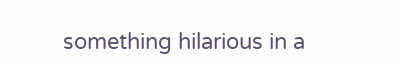something hilarious in a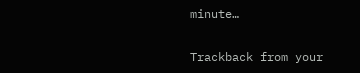minute…

Trackback from your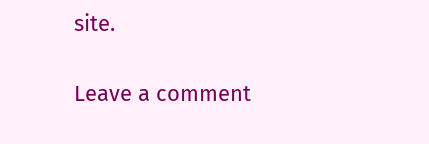site.

Leave a comment